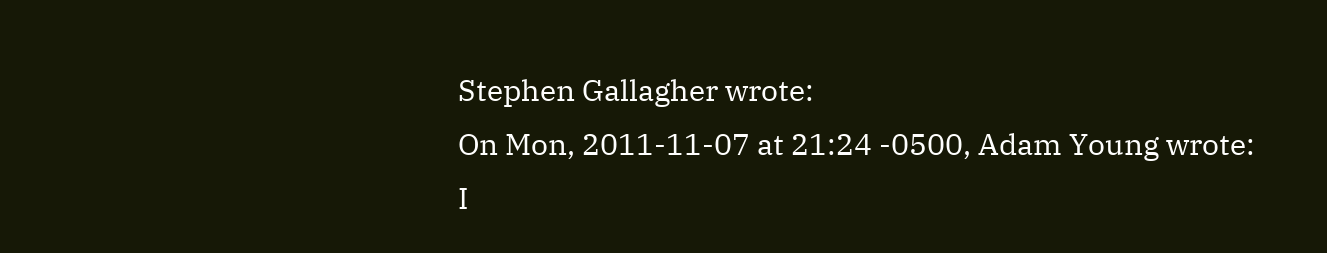Stephen Gallagher wrote:
On Mon, 2011-11-07 at 21:24 -0500, Adam Young wrote:
I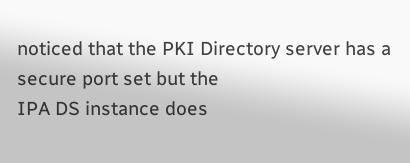noticed that the PKI Directory server has a secure port set but the
IPA DS instance does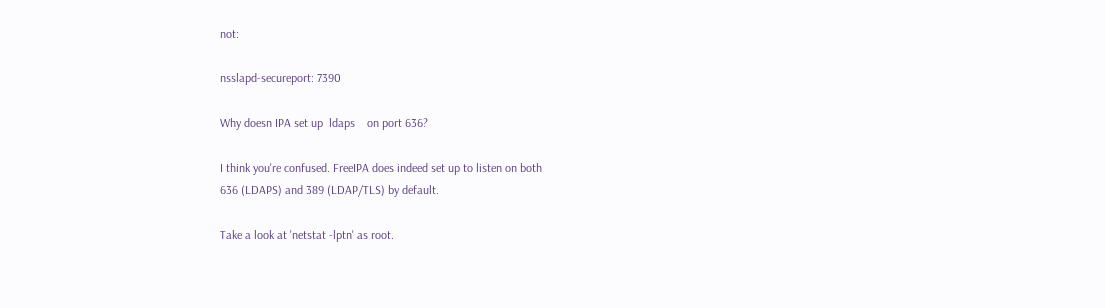not:

nsslapd-secureport: 7390

Why doesn IPA set up  ldaps    on port 636?

I think you're confused. FreeIPA does indeed set up to listen on both
636 (LDAPS) and 389 (LDAP/TLS) by default.

Take a look at 'netstat -lptn' as root.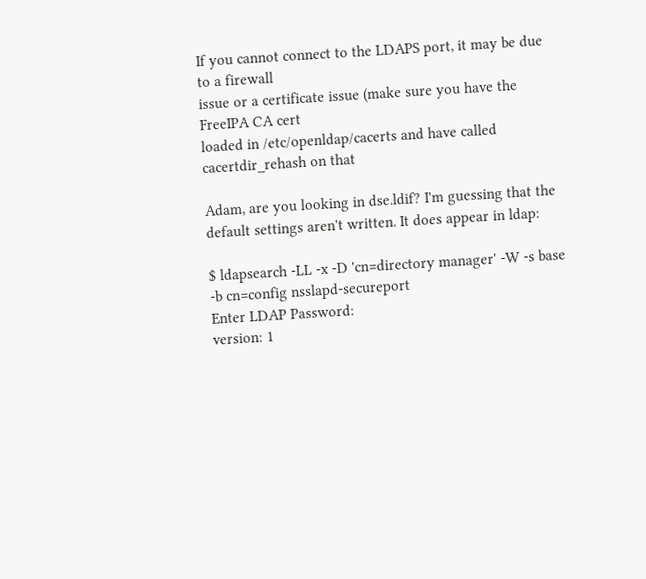If you cannot connect to the LDAPS port, it may be due to a firewall
issue or a certificate issue (make sure you have the FreeIPA CA cert
loaded in /etc/openldap/cacerts and have called cacertdir_rehash on that

Adam, are you looking in dse.ldif? I'm guessing that the default settings aren't written. It does appear in ldap:

$ ldapsearch -LL -x -D 'cn=directory manager' -W -s base -b cn=config nsslapd-secureport
Enter LDAP Password:
version: 1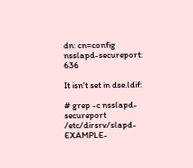dn: cn=config
nsslapd-secureport: 636

It isn't set in dse.ldif:

# grep -c nsslapd-secureport /etc/dirsrv/slapd-EXAMPLE-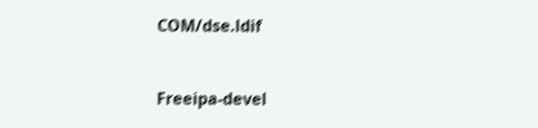COM/dse.ldif


Freeipa-devel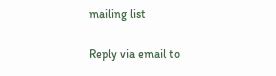mailing list

Reply via email to